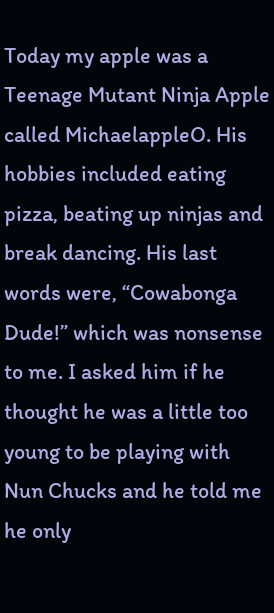Today my apple was a Teenage Mutant Ninja Apple called MichaelappleO. His hobbies included eating pizza, beating up ninjas and break dancing. His last words were, “Cowabonga Dude!” which was nonsense to me. I asked him if he thought he was a little too young to be playing with Nun Chucks and he told me he only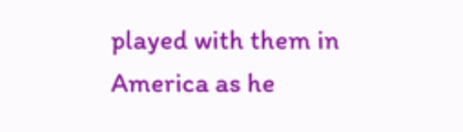played with them in America as he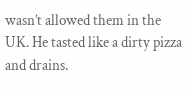wasn’t allowed them in the UK. He tasted like a dirty pizza and drains.